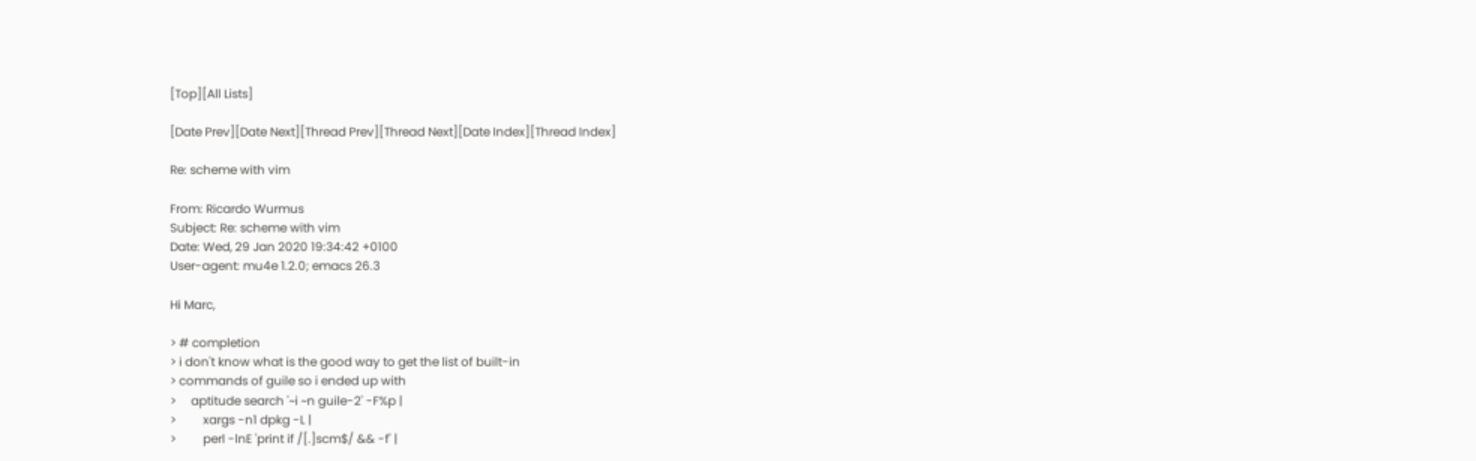[Top][All Lists]

[Date Prev][Date Next][Thread Prev][Thread Next][Date Index][Thread Index]

Re: scheme with vim

From: Ricardo Wurmus
Subject: Re: scheme with vim
Date: Wed, 29 Jan 2020 19:34:42 +0100
User-agent: mu4e 1.2.0; emacs 26.3

Hi Marc,

> # completion
> i don't know what is the good way to get the list of built-in
> commands of guile so i ended up with
>     aptitude search '~i ~n guile-2' -F%p |
>         xargs -n1 dpkg -L |
>         perl -lnE 'print if /[.]scm$/ && -f' |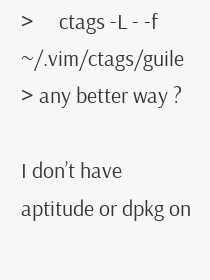>     ctags -L - -f ~/.vim/ctags/guile
> any better way ?

I don’t have aptitude or dpkg on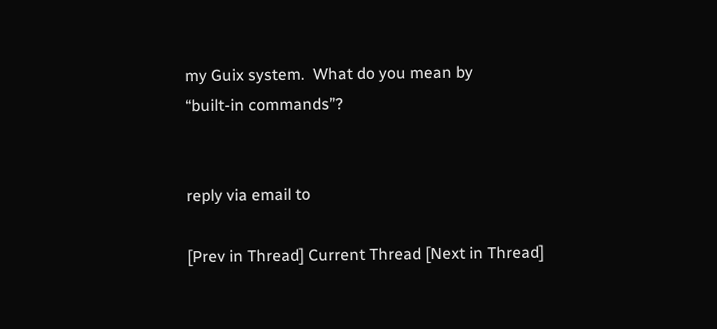my Guix system.  What do you mean by
“built-in commands”?


reply via email to

[Prev in Thread] Current Thread [Next in Thread]